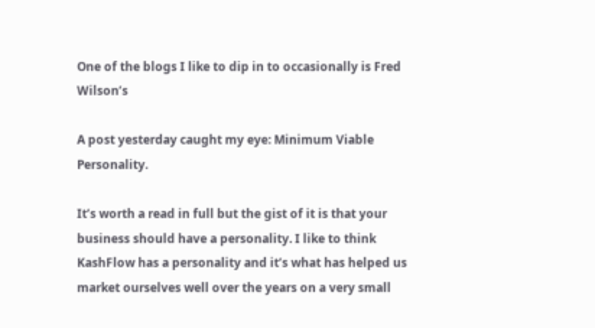One of the blogs I like to dip in to occasionally is Fred Wilson’s

A post yesterday caught my eye: Minimum Viable Personality.

It’s worth a read in full but the gist of it is that your business should have a personality. I like to think KashFlow has a personality and it’s what has helped us market ourselves well over the years on a very small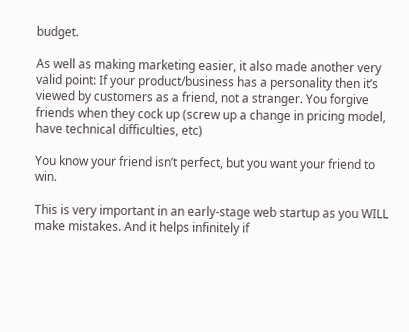budget.

As well as making marketing easier, it also made another very valid point: If your product/business has a personality then it’s viewed by customers as a friend, not a stranger. You forgive friends when they cock up (screw up a change in pricing model, have technical difficulties, etc)

You know your friend isn’t perfect, but you want your friend to win.

This is very important in an early-stage web startup as you WILL make mistakes. And it helps infinitely if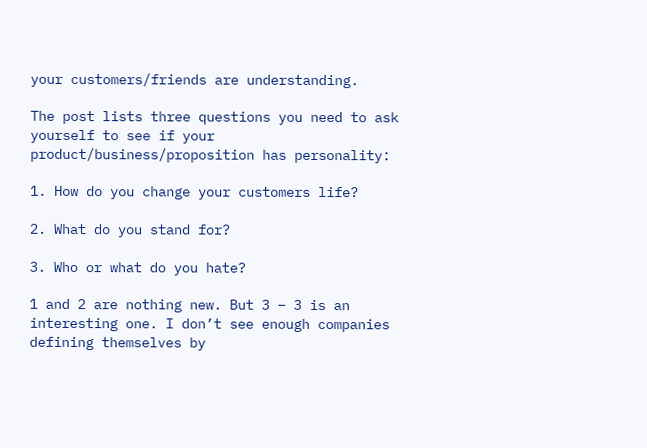your customers/friends are understanding.

The post lists three questions you need to ask yourself to see if your product/business/proposition has personality:

1. How do you change your customers life?

2. What do you stand for?

3. Who or what do you hate?

1 and 2 are nothing new. But 3 – 3 is an interesting one. I don’t see enough companies defining themselves by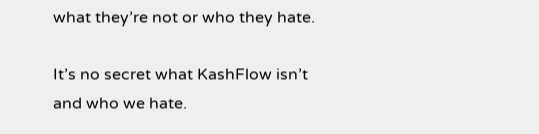what they’re not or who they hate.

It’s no secret what KashFlow isn’t and who we hate.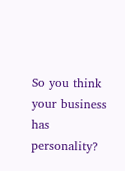So you think your business has personality?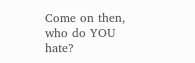Come on then, who do YOU hate?